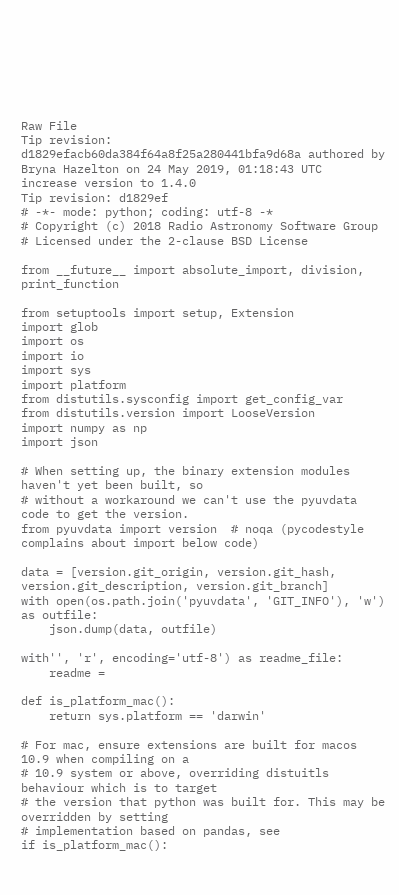Raw File
Tip revision: d1829efacb60da384f64a8f25a280441bfa9d68a authored by Bryna Hazelton on 24 May 2019, 01:18:43 UTC
increase version to 1.4.0
Tip revision: d1829ef
# -*- mode: python; coding: utf-8 -*
# Copyright (c) 2018 Radio Astronomy Software Group
# Licensed under the 2-clause BSD License

from __future__ import absolute_import, division, print_function

from setuptools import setup, Extension
import glob
import os
import io
import sys
import platform
from distutils.sysconfig import get_config_var
from distutils.version import LooseVersion
import numpy as np
import json

# When setting up, the binary extension modules haven't yet been built, so
# without a workaround we can't use the pyuvdata code to get the version.
from pyuvdata import version  # noqa (pycodestyle complains about import below code)

data = [version.git_origin, version.git_hash, version.git_description, version.git_branch]
with open(os.path.join('pyuvdata', 'GIT_INFO'), 'w') as outfile:
    json.dump(data, outfile)

with'', 'r', encoding='utf-8') as readme_file:
    readme =

def is_platform_mac():
    return sys.platform == 'darwin'

# For mac, ensure extensions are built for macos 10.9 when compiling on a
# 10.9 system or above, overriding distuitls behaviour which is to target
# the version that python was built for. This may be overridden by setting
# implementation based on pandas, see
if is_platform_mac():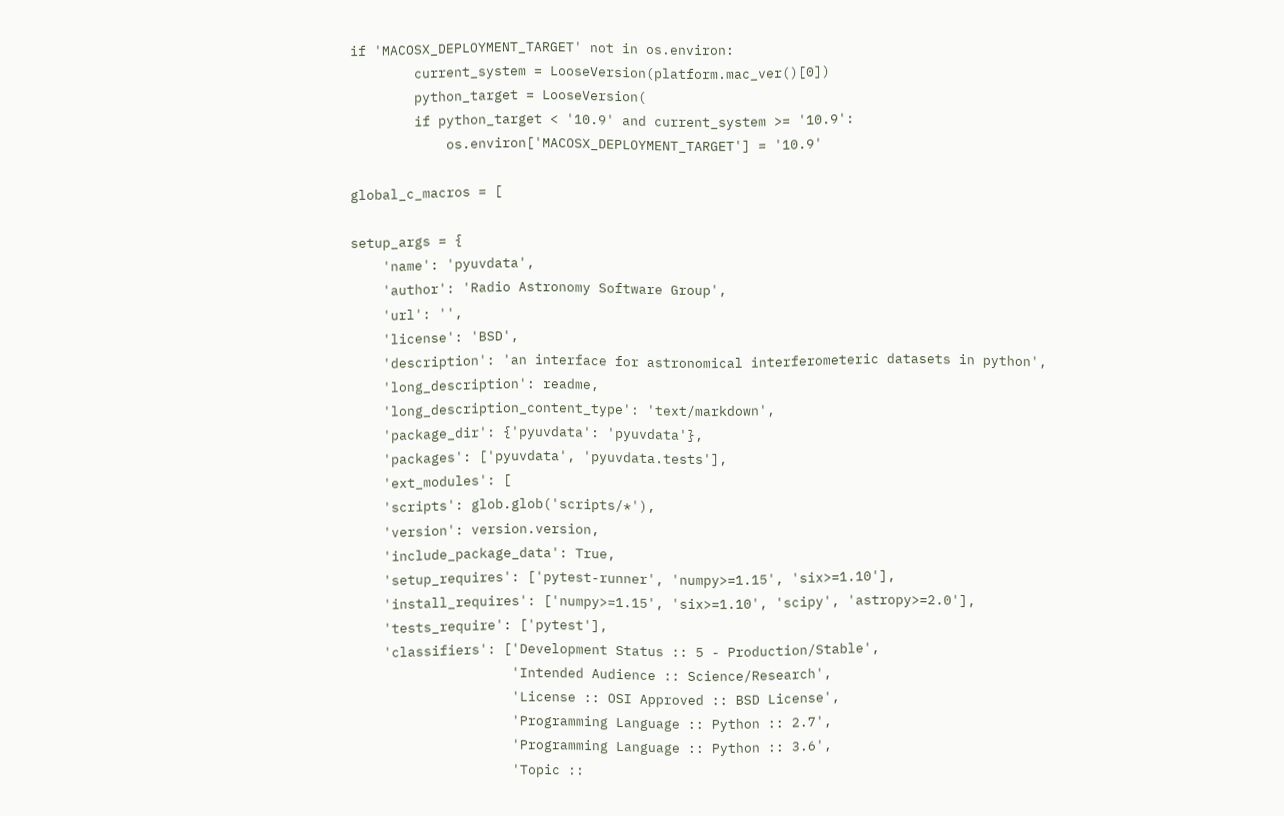if 'MACOSX_DEPLOYMENT_TARGET' not in os.environ:
        current_system = LooseVersion(platform.mac_ver()[0])
        python_target = LooseVersion(
        if python_target < '10.9' and current_system >= '10.9':
            os.environ['MACOSX_DEPLOYMENT_TARGET'] = '10.9'

global_c_macros = [

setup_args = {
    'name': 'pyuvdata',
    'author': 'Radio Astronomy Software Group',
    'url': '',
    'license': 'BSD',
    'description': 'an interface for astronomical interferometeric datasets in python',
    'long_description': readme,
    'long_description_content_type': 'text/markdown',
    'package_dir': {'pyuvdata': 'pyuvdata'},
    'packages': ['pyuvdata', 'pyuvdata.tests'],
    'ext_modules': [
    'scripts': glob.glob('scripts/*'),
    'version': version.version,
    'include_package_data': True,
    'setup_requires': ['pytest-runner', 'numpy>=1.15', 'six>=1.10'],
    'install_requires': ['numpy>=1.15', 'six>=1.10', 'scipy', 'astropy>=2.0'],
    'tests_require': ['pytest'],
    'classifiers': ['Development Status :: 5 - Production/Stable',
                    'Intended Audience :: Science/Research',
                    'License :: OSI Approved :: BSD License',
                    'Programming Language :: Python :: 2.7',
                    'Programming Language :: Python :: 3.6',
                    'Topic ::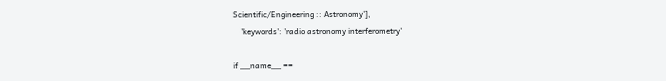Scientific/Engineering :: Astronomy'],
    'keywords': 'radio astronomy interferometry'

if __name__ ==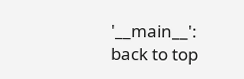'__main__':
back to top